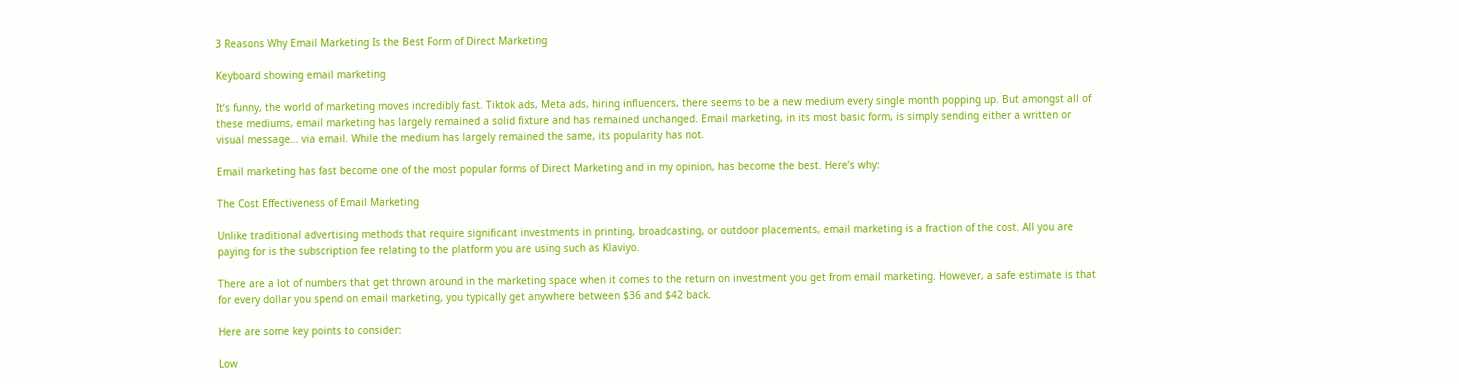3 Reasons Why Email Marketing Is the Best Form of Direct Marketing

Keyboard showing email marketing

It’s funny, the world of marketing moves incredibly fast. Tiktok ads, Meta ads, hiring influencers, there seems to be a new medium every single month popping up. But amongst all of these mediums, email marketing has largely remained a solid fixture and has remained unchanged. Email marketing, in its most basic form, is simply sending either a written or visual message… via email. While the medium has largely remained the same, its popularity has not.

Email marketing has fast become one of the most popular forms of Direct Marketing and in my opinion, has become the best. Here’s why:

The Cost Effectiveness of Email Marketing

Unlike traditional advertising methods that require significant investments in printing, broadcasting, or outdoor placements, email marketing is a fraction of the cost. All you are paying for is the subscription fee relating to the platform you are using such as Klaviyo.

There are a lot of numbers that get thrown around in the marketing space when it comes to the return on investment you get from email marketing. However, a safe estimate is that for every dollar you spend on email marketing, you typically get anywhere between $36 and $42 back.

Here are some key points to consider:

Low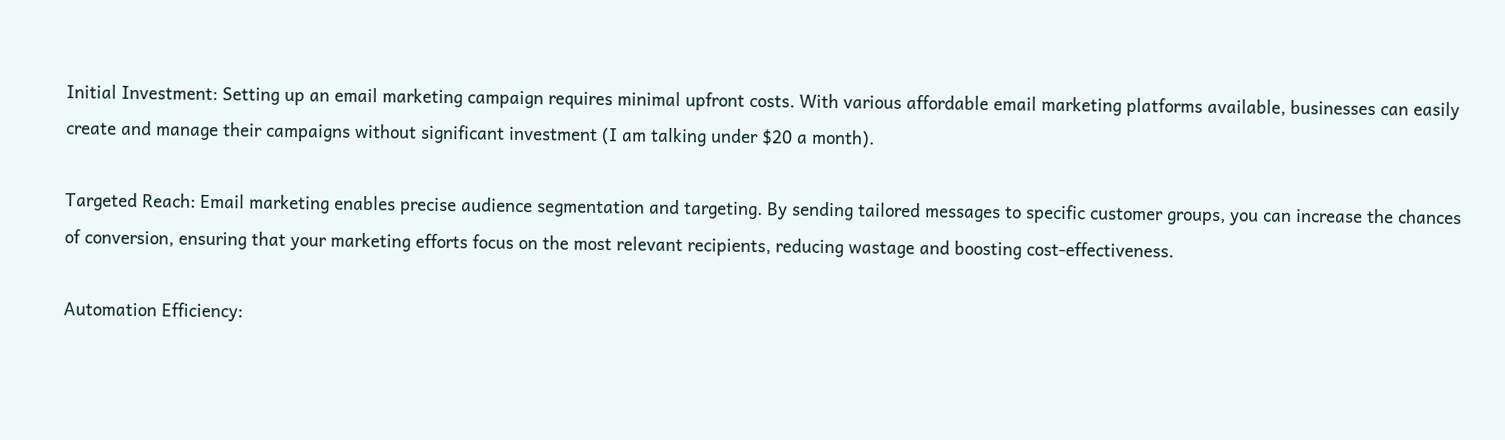Initial Investment: Setting up an email marketing campaign requires minimal upfront costs. With various affordable email marketing platforms available, businesses can easily create and manage their campaigns without significant investment (I am talking under $20 a month).

Targeted Reach: Email marketing enables precise audience segmentation and targeting. By sending tailored messages to specific customer groups, you can increase the chances of conversion, ensuring that your marketing efforts focus on the most relevant recipients, reducing wastage and boosting cost-effectiveness.

Automation Efficiency: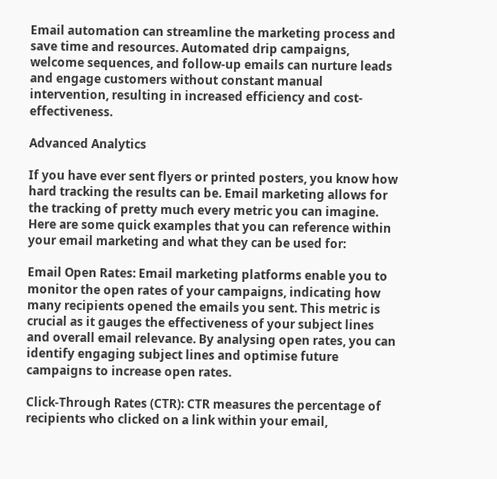Email automation can streamline the marketing process and save time and resources. Automated drip campaigns, welcome sequences, and follow-up emails can nurture leads and engage customers without constant manual intervention, resulting in increased efficiency and cost-effectiveness.

Advanced Analytics

If you have ever sent flyers or printed posters, you know how hard tracking the results can be. Email marketing allows for the tracking of pretty much every metric you can imagine. Here are some quick examples that you can reference within your email marketing and what they can be used for:

Email Open Rates: Email marketing platforms enable you to monitor the open rates of your campaigns, indicating how many recipients opened the emails you sent. This metric is crucial as it gauges the effectiveness of your subject lines and overall email relevance. By analysing open rates, you can identify engaging subject lines and optimise future campaigns to increase open rates.

Click-Through Rates (CTR): CTR measures the percentage of recipients who clicked on a link within your email,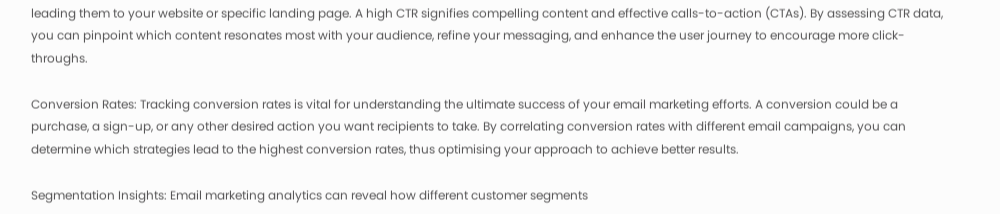leading them to your website or specific landing page. A high CTR signifies compelling content and effective calls-to-action (CTAs). By assessing CTR data, you can pinpoint which content resonates most with your audience, refine your messaging, and enhance the user journey to encourage more click-throughs.

Conversion Rates: Tracking conversion rates is vital for understanding the ultimate success of your email marketing efforts. A conversion could be a purchase, a sign-up, or any other desired action you want recipients to take. By correlating conversion rates with different email campaigns, you can determine which strategies lead to the highest conversion rates, thus optimising your approach to achieve better results.

Segmentation Insights: Email marketing analytics can reveal how different customer segments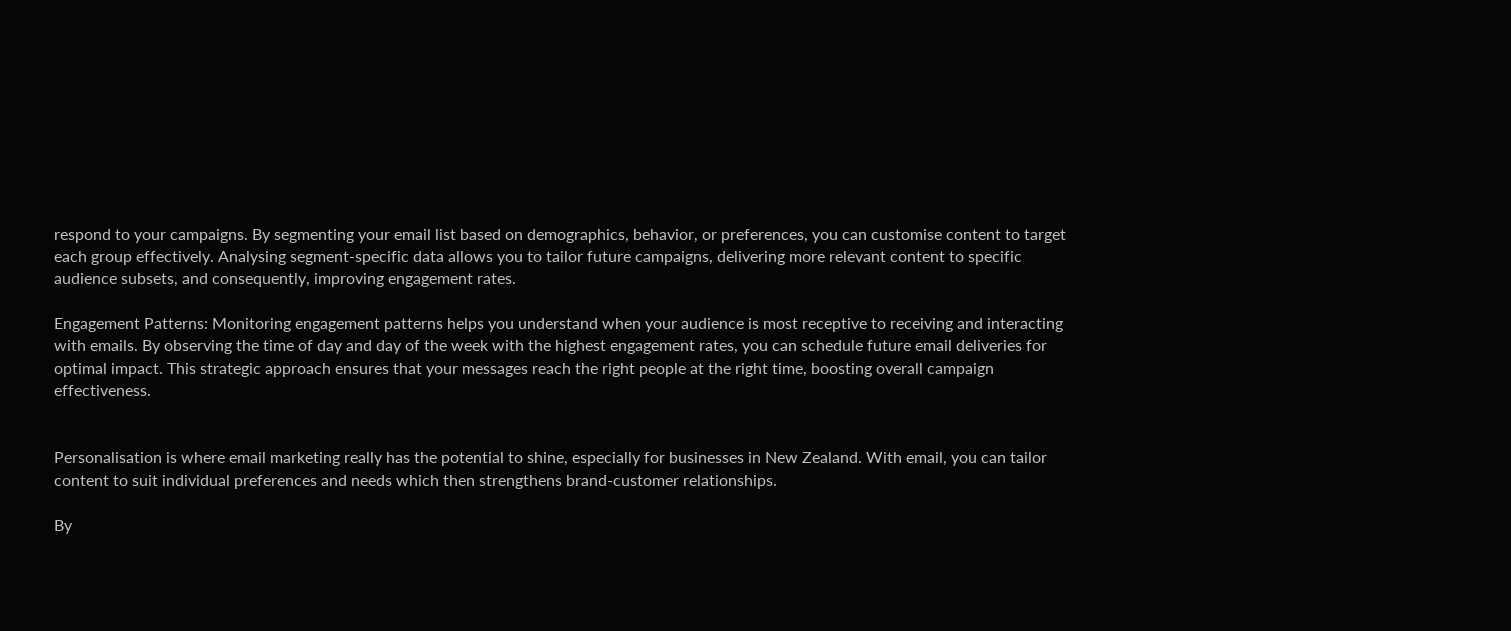respond to your campaigns. By segmenting your email list based on demographics, behavior, or preferences, you can customise content to target each group effectively. Analysing segment-specific data allows you to tailor future campaigns, delivering more relevant content to specific audience subsets, and consequently, improving engagement rates.

Engagement Patterns: Monitoring engagement patterns helps you understand when your audience is most receptive to receiving and interacting with emails. By observing the time of day and day of the week with the highest engagement rates, you can schedule future email deliveries for optimal impact. This strategic approach ensures that your messages reach the right people at the right time, boosting overall campaign effectiveness.


Personalisation is where email marketing really has the potential to shine, especially for businesses in New Zealand. With email, you can tailor content to suit individual preferences and needs which then strengthens brand-customer relationships.

By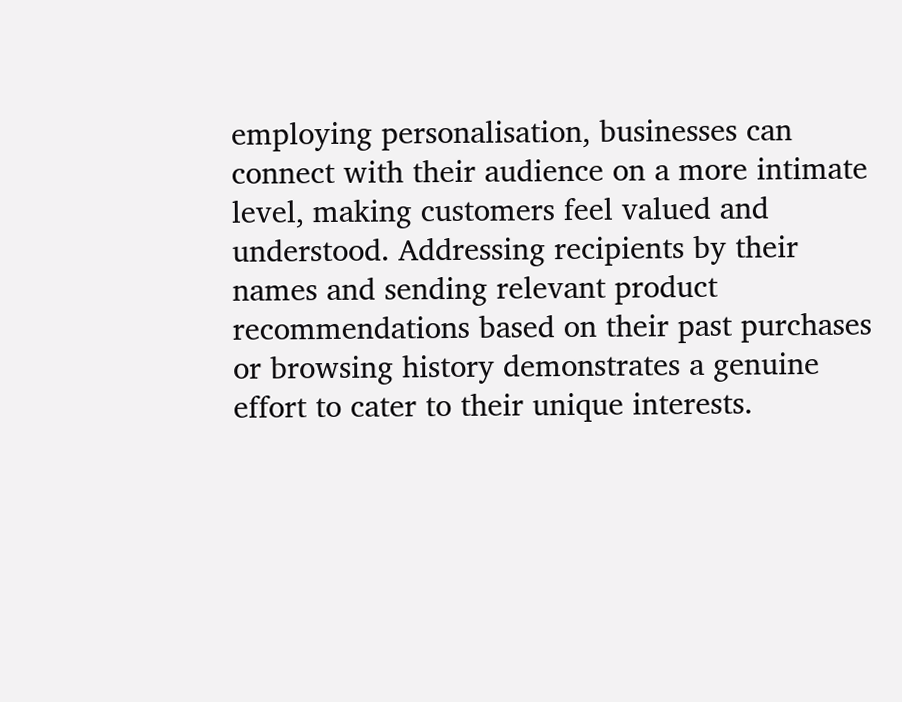employing personalisation, businesses can connect with their audience on a more intimate level, making customers feel valued and understood. Addressing recipients by their names and sending relevant product recommendations based on their past purchases or browsing history demonstrates a genuine effort to cater to their unique interests.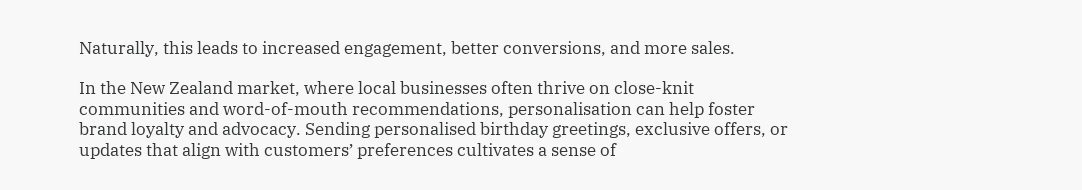Naturally, this leads to increased engagement, better conversions, and more sales.

In the New Zealand market, where local businesses often thrive on close-knit communities and word-of-mouth recommendations, personalisation can help foster brand loyalty and advocacy. Sending personalised birthday greetings, exclusive offers, or updates that align with customers’ preferences cultivates a sense of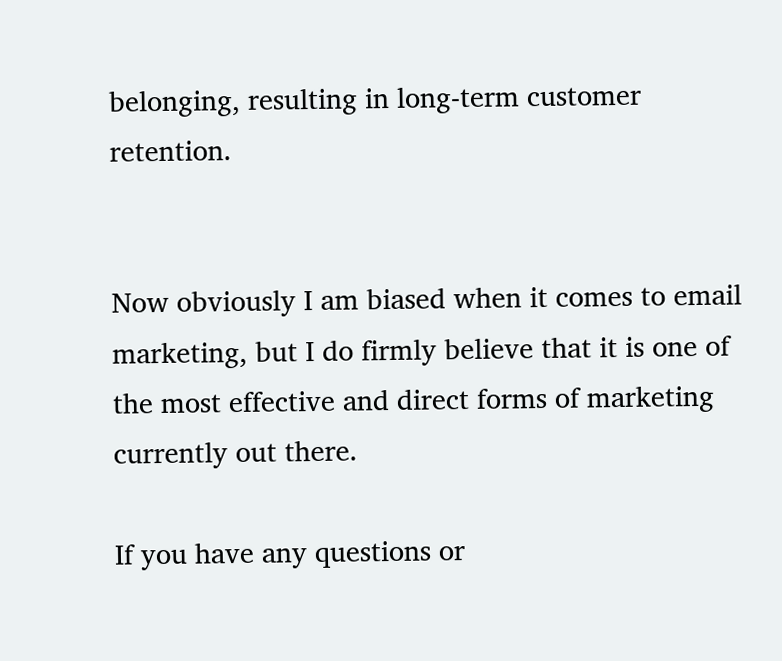belonging, resulting in long-term customer retention.


Now obviously I am biased when it comes to email marketing, but I do firmly believe that it is one of the most effective and direct forms of marketing currently out there.

If you have any questions or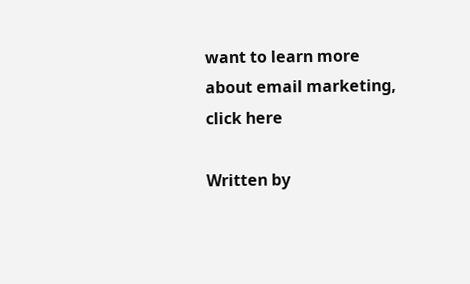want to learn more about email marketing, click here

Written by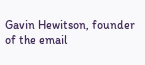Gavin Hewitson, founder of the email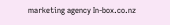marketing agency In-box.co.nz